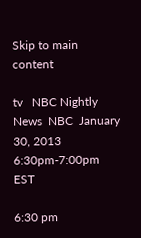Skip to main content

tv   NBC Nightly News  NBC  January 30, 2013 6:30pm-7:00pm EST

6:30 pm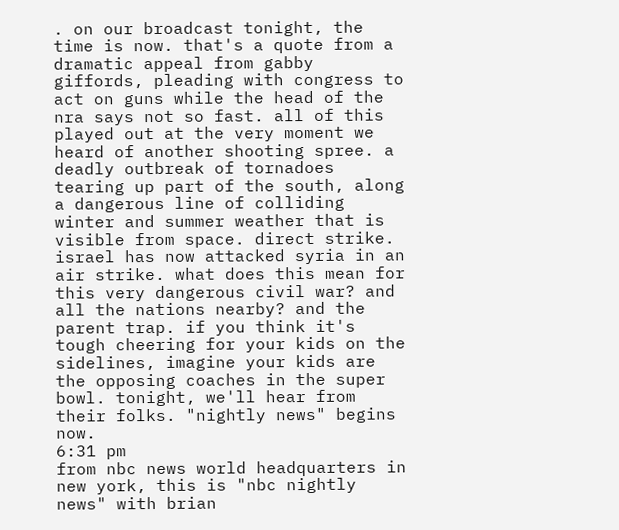. on our broadcast tonight, the time is now. that's a quote from a dramatic appeal from gabby giffords, pleading with congress to act on guns while the head of the nra says not so fast. all of this played out at the very moment we heard of another shooting spree. a deadly outbreak of tornadoes tearing up part of the south, along a dangerous line of colliding winter and summer weather that is visible from space. direct strike. israel has now attacked syria in an air strike. what does this mean for this very dangerous civil war? and all the nations nearby? and the parent trap. if you think it's tough cheering for your kids on the sidelines, imagine your kids are the opposing coaches in the super bowl. tonight, we'll hear from their folks. "nightly news" begins now.
6:31 pm
from nbc news world headquarters in new york, this is "nbc nightly news" with brian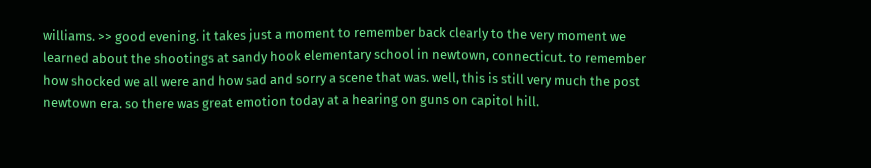williams. >> good evening. it takes just a moment to remember back clearly to the very moment we learned about the shootings at sandy hook elementary school in newtown, connecticut. to remember how shocked we all were and how sad and sorry a scene that was. well, this is still very much the post newtown era. so there was great emotion today at a hearing on guns on capitol hill.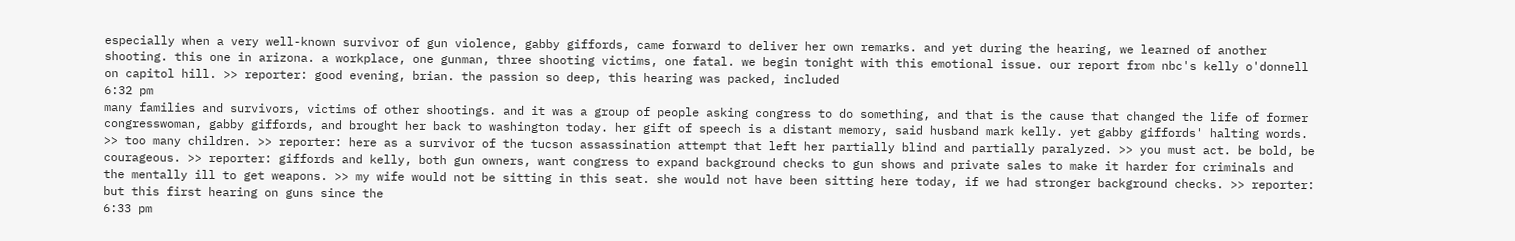especially when a very well-known survivor of gun violence, gabby giffords, came forward to deliver her own remarks. and yet during the hearing, we learned of another shooting. this one in arizona. a workplace, one gunman, three shooting victims, one fatal. we begin tonight with this emotional issue. our report from nbc's kelly o'donnell on capitol hill. >> reporter: good evening, brian. the passion so deep, this hearing was packed, included
6:32 pm
many families and survivors, victims of other shootings. and it was a group of people asking congress to do something, and that is the cause that changed the life of former congresswoman, gabby giffords, and brought her back to washington today. her gift of speech is a distant memory, said husband mark kelly. yet gabby giffords' halting words. >> too many children. >> reporter: here as a survivor of the tucson assassination attempt that left her partially blind and partially paralyzed. >> you must act. be bold, be courageous. >> reporter: giffords and kelly, both gun owners, want congress to expand background checks to gun shows and private sales to make it harder for criminals and the mentally ill to get weapons. >> my wife would not be sitting in this seat. she would not have been sitting here today, if we had stronger background checks. >> reporter: but this first hearing on guns since the
6:33 pm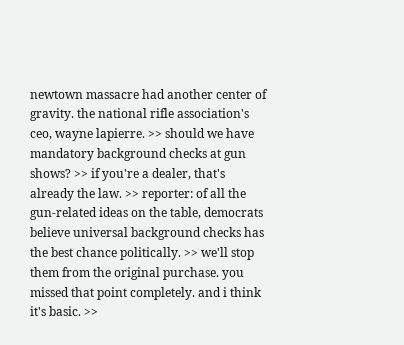newtown massacre had another center of gravity. the national rifle association's ceo, wayne lapierre. >> should we have mandatory background checks at gun shows? >> if you're a dealer, that's already the law. >> reporter: of all the gun-related ideas on the table, democrats believe universal background checks has the best chance politically. >> we'll stop them from the original purchase. you missed that point completely. and i think it's basic. >>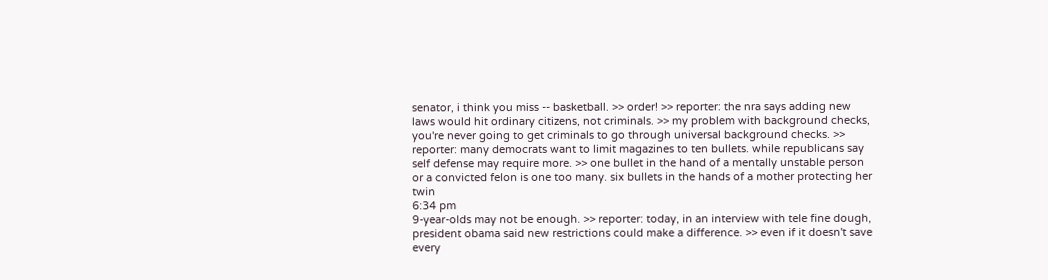senator, i think you miss -- basketball. >> order! >> reporter: the nra says adding new laws would hit ordinary citizens, not criminals. >> my problem with background checks, you're never going to get criminals to go through universal background checks. >> reporter: many democrats want to limit magazines to ten bullets. while republicans say self defense may require more. >> one bullet in the hand of a mentally unstable person or a convicted felon is one too many. six bullets in the hands of a mother protecting her twin
6:34 pm
9-year-olds may not be enough. >> reporter: today, in an interview with tele fine dough, president obama said new restrictions could make a difference. >> even if it doesn't save every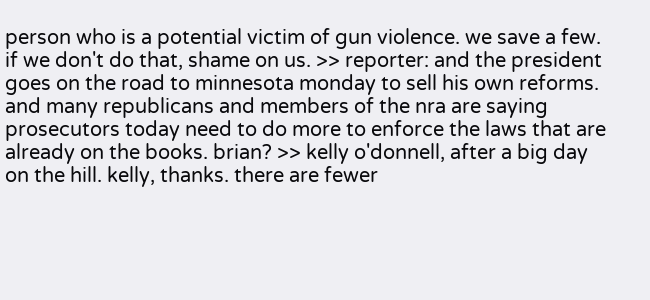person who is a potential victim of gun violence. we save a few. if we don't do that, shame on us. >> reporter: and the president goes on the road to minnesota monday to sell his own reforms. and many republicans and members of the nra are saying prosecutors today need to do more to enforce the laws that are already on the books. brian? >> kelly o'donnell, after a big day on the hill. kelly, thanks. there are fewer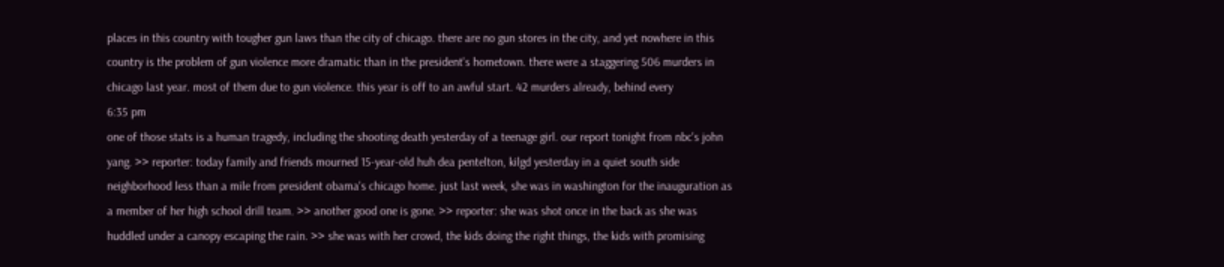places in this country with tougher gun laws than the city of chicago. there are no gun stores in the city, and yet nowhere in this country is the problem of gun violence more dramatic than in the president's hometown. there were a staggering 506 murders in chicago last year. most of them due to gun violence. this year is off to an awful start. 42 murders already, behind every
6:35 pm
one of those stats is a human tragedy, including the shooting death yesterday of a teenage girl. our report tonight from nbc's john yang. >> reporter: today family and friends mourned 15-year-old huh dea pentelton, kilgd yesterday in a quiet south side neighborhood less than a mile from president obama's chicago home. just last week, she was in washington for the inauguration as a member of her high school drill team. >> another good one is gone. >> reporter: she was shot once in the back as she was huddled under a canopy escaping the rain. >> she was with her crowd, the kids doing the right things, the kids with promising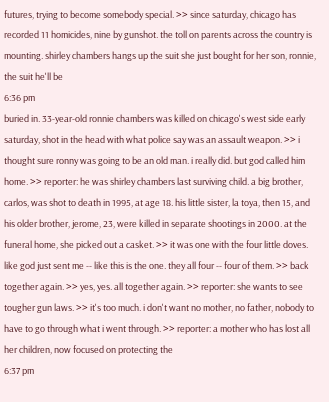futures, trying to become somebody special. >> since saturday, chicago has recorded 11 homicides, nine by gunshot. the toll on parents across the country is mounting. shirley chambers hangs up the suit she just bought for her son, ronnie, the suit he'll be
6:36 pm
buried in. 33-year-old ronnie chambers was killed on chicago's west side early saturday, shot in the head with what police say was an assault weapon. >> i thought sure ronny was going to be an old man. i really did. but god called him home. >> reporter: he was shirley chambers last surviving child. a big brother, carlos, was shot to death in 1995, at age 18. his little sister, la toya, then 15, and his older brother, jerome, 23, were killed in separate shootings in 2000. at the funeral home, she picked out a casket. >> it was one with the four little doves. like god just sent me -- like this is the one. they all four -- four of them. >> back together again. >> yes, yes. all together again. >> reporter: she wants to see tougher gun laws. >> it's too much. i don't want no mother, no father, nobody to have to go through what i went through. >> reporter: a mother who has lost all her children, now focused on protecting the
6:37 pm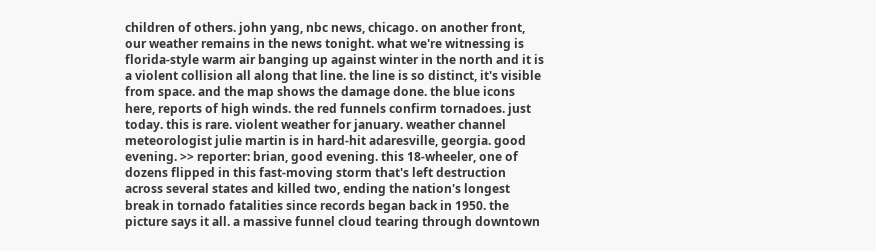children of others. john yang, nbc news, chicago. on another front, our weather remains in the news tonight. what we're witnessing is florida-style warm air banging up against winter in the north and it is a violent collision all along that line. the line is so distinct, it's visible from space. and the map shows the damage done. the blue icons here, reports of high winds. the red funnels confirm tornadoes. just today. this is rare. violent weather for january. weather channel meteorologist julie martin is in hard-hit adaresville, georgia. good evening. >> reporter: brian, good evening. this 18-wheeler, one of dozens flipped in this fast-moving storm that's left destruction across several states and killed two, ending the nation's longest break in tornado fatalities since records began back in 1950. the picture says it all. a massive funnel cloud tearing through downtown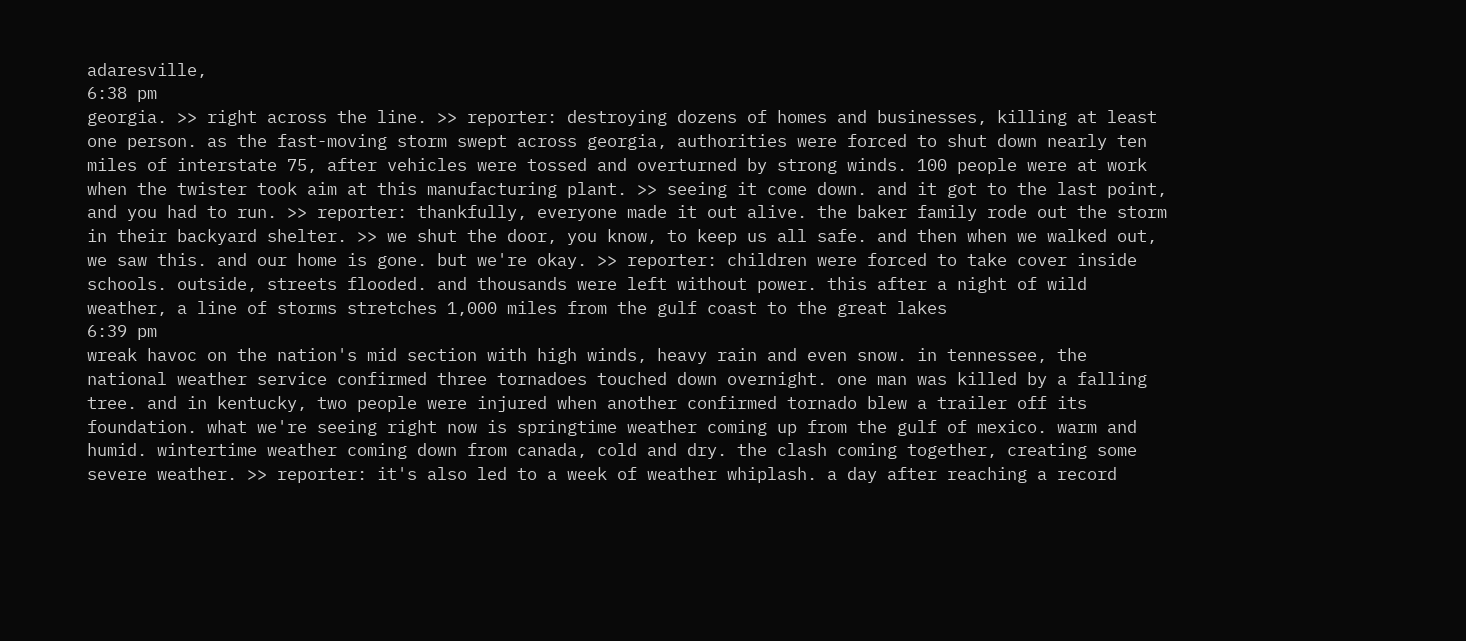adaresville,
6:38 pm
georgia. >> right across the line. >> reporter: destroying dozens of homes and businesses, killing at least one person. as the fast-moving storm swept across georgia, authorities were forced to shut down nearly ten miles of interstate 75, after vehicles were tossed and overturned by strong winds. 100 people were at work when the twister took aim at this manufacturing plant. >> seeing it come down. and it got to the last point, and you had to run. >> reporter: thankfully, everyone made it out alive. the baker family rode out the storm in their backyard shelter. >> we shut the door, you know, to keep us all safe. and then when we walked out, we saw this. and our home is gone. but we're okay. >> reporter: children were forced to take cover inside schools. outside, streets flooded. and thousands were left without power. this after a night of wild weather, a line of storms stretches 1,000 miles from the gulf coast to the great lakes
6:39 pm
wreak havoc on the nation's mid section with high winds, heavy rain and even snow. in tennessee, the national weather service confirmed three tornadoes touched down overnight. one man was killed by a falling tree. and in kentucky, two people were injured when another confirmed tornado blew a trailer off its foundation. what we're seeing right now is springtime weather coming up from the gulf of mexico. warm and humid. wintertime weather coming down from canada, cold and dry. the clash coming together, creating some severe weather. >> reporter: it's also led to a week of weather whiplash. a day after reaching a record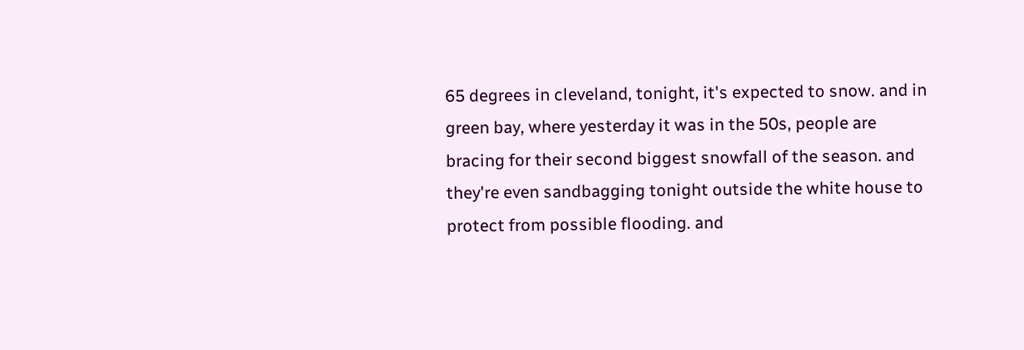65 degrees in cleveland, tonight, it's expected to snow. and in green bay, where yesterday it was in the 50s, people are bracing for their second biggest snowfall of the season. and they're even sandbagging tonight outside the white house to protect from possible flooding. and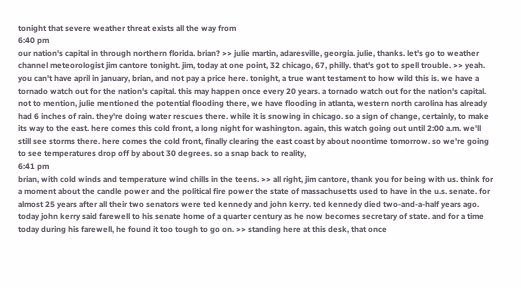tonight that severe weather threat exists all the way from
6:40 pm
our nation's capital in through northern florida. brian? >> julie martin, adaresville, georgia. julie, thanks. let's go to weather channel meteorologist jim cantore tonight. jim, today at one point, 32 chicago, 67, philly. that's got to spell trouble. >> yeah. you can't have april in january, brian, and not pay a price here. tonight, a true want testament to how wild this is. we have a tornado watch out for the nation's capital. this may happen once every 20 years. a tornado watch out for the nation's capital. not to mention, julie mentioned the potential flooding there, we have flooding in atlanta, western north carolina has already had 6 inches of rain. they're doing water rescues there. while it is snowing in chicago. so a sign of change, certainly, to make its way to the east. here comes this cold front, a long night for washington. again, this watch going out until 2:00 a.m. we'll still see storms there. here comes the cold front, finally clearing the east coast by about noontime tomorrow. so we're going to see temperatures drop off by about 30 degrees. so a snap back to reality,
6:41 pm
brian, with cold winds and temperature wind chills in the teens. >> all right, jim cantore, thank you for being with us. think for a moment about the candle power and the political fire power the state of massachusetts used to have in the u.s. senate. for almost 25 years after all their two senators were ted kennedy and john kerry. ted kennedy died two-and-a-half years ago. today john kerry said farewell to his senate home of a quarter century as he now becomes secretary of state. and for a time today during his farewell, he found it too tough to go on. >> standing here at this desk, that once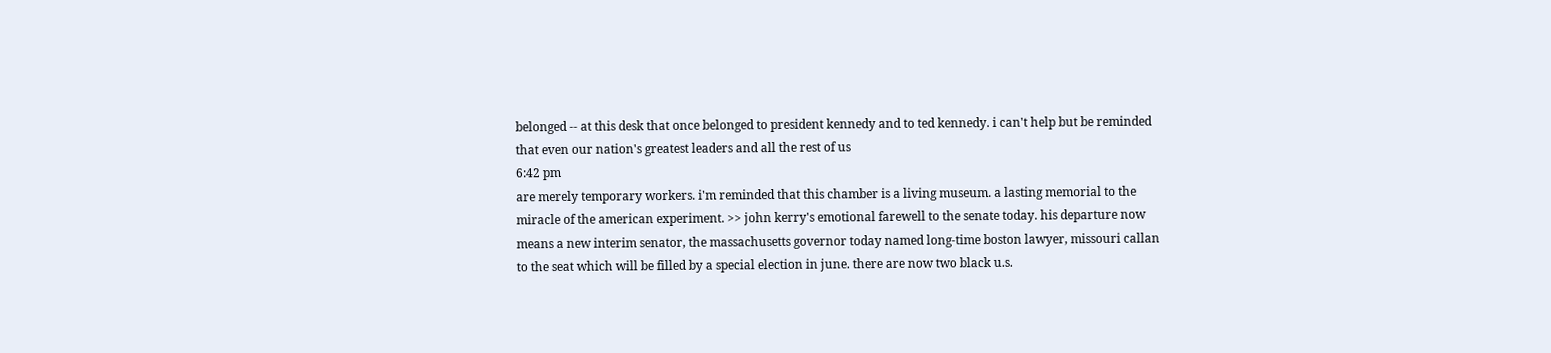belonged -- at this desk that once belonged to president kennedy and to ted kennedy. i can't help but be reminded that even our nation's greatest leaders and all the rest of us
6:42 pm
are merely temporary workers. i'm reminded that this chamber is a living museum. a lasting memorial to the miracle of the american experiment. >> john kerry's emotional farewell to the senate today. his departure now means a new interim senator, the massachusetts governor today named long-time boston lawyer, missouri callan to the seat which will be filled by a special election in june. there are now two black u.s.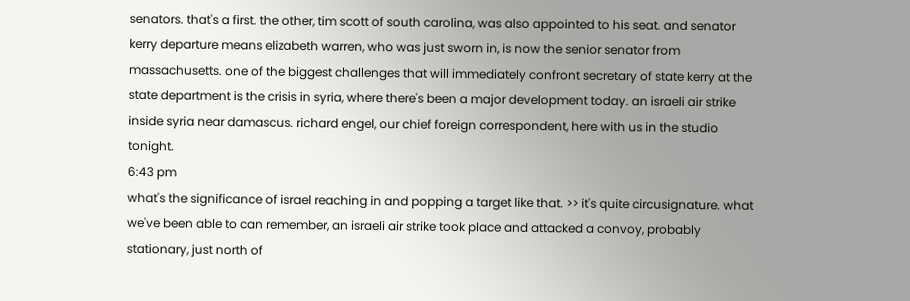senators. that's a first. the other, tim scott of south carolina, was also appointed to his seat. and senator kerry departure means elizabeth warren, who was just sworn in, is now the senior senator from massachusetts. one of the biggest challenges that will immediately confront secretary of state kerry at the state department is the crisis in syria, where there's been a major development today. an israeli air strike inside syria near damascus. richard engel, our chief foreign correspondent, here with us in the studio tonight.
6:43 pm
what's the significance of israel reaching in and popping a target like that. >> it's quite circusignature. what we've been able to can remember, an israeli air strike took place and attacked a convoy, probably stationary, just north of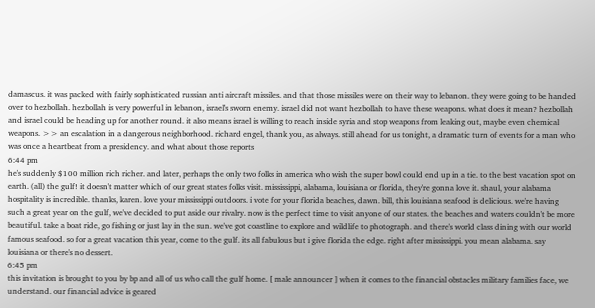damascus. it was packed with fairly sophisticated russian anti aircraft missiles. and that those missiles were on their way to lebanon. they were going to be handed over to hezbollah. hezbollah is very powerful in lebanon, israel's sworn enemy. israel did not want hezbollah to have these weapons. what does it mean? hezbollah and israel could be heading up for another round. it also means israel is willing to reach inside syria and stop weapons from leaking out, maybe even chemical weapons. >> an escalation in a dangerous neighborhood. richard engel, thank you, as always. still ahead for us tonight, a dramatic turn of events for a man who was once a heartbeat from a presidency. and what about those reports
6:44 pm
he's suddenly $100 million rich richer. and later, perhaps the only two folks in america who wish the super bowl could end up in a tie. to the best vacation spot on earth. (all) the gulf! it doesn't matter which of our great states folks visit. mississippi, alabama, louisiana or florida, they're gonna love it. shaul, your alabama hospitality is incredible. thanks, karen. love your mississippi outdoors. i vote for your florida beaches, dawn. bill, this louisiana seafood is delicious. we're having such a great year on the gulf, we've decided to put aside our rivalry. now is the perfect time to visit anyone of our states. the beaches and waters couldn't be more beautiful. take a boat ride, go fishing or just lay in the sun. we've got coastline to explore and wildlife to photograph. and there's world class dining with our world famous seafood. so for a great vacation this year, come to the gulf. its all fabulous but i give florida the edge. right after mississippi. you mean alabama. say louisiana or there's no dessert.
6:45 pm
this invitation is brought to you by bp and all of us who call the gulf home. [ male announcer ] when it comes to the financial obstacles military families face, we understand. our financial advice is geared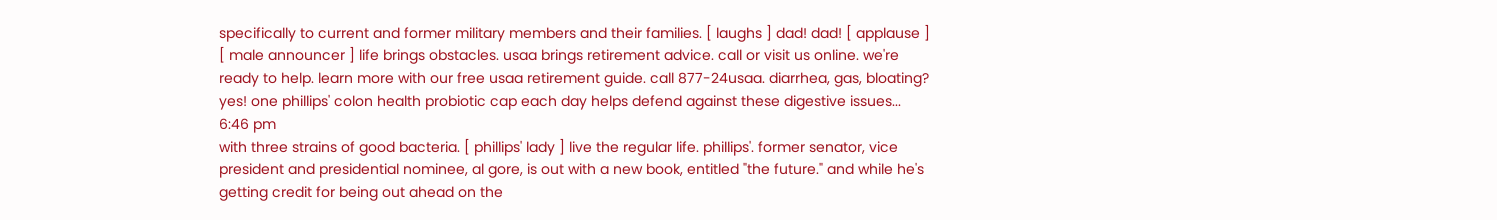specifically to current and former military members and their families. [ laughs ] dad! dad! [ applause ] [ male announcer ] life brings obstacles. usaa brings retirement advice. call or visit us online. we're ready to help. learn more with our free usaa retirement guide. call 877-24usaa. diarrhea, gas, bloating? yes! one phillips' colon health probiotic cap each day helps defend against these digestive issues...
6:46 pm
with three strains of good bacteria. [ phillips' lady ] live the regular life. phillips'. former senator, vice president and presidential nominee, al gore, is out with a new book, entitled "the future." and while he's getting credit for being out ahead on the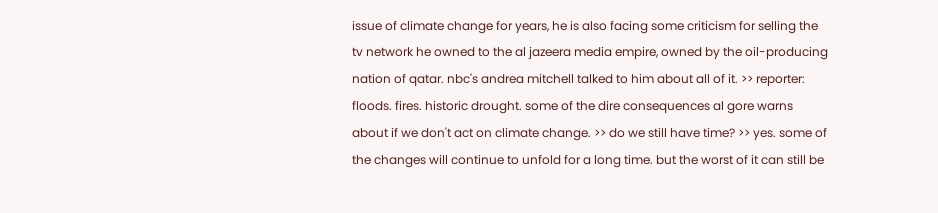issue of climate change for years, he is also facing some criticism for selling the tv network he owned to the al jazeera media empire, owned by the oil-producing nation of qatar. nbc's andrea mitchell talked to him about all of it. >> reporter: floods. fires. historic drought. some of the dire consequences al gore warns about if we don't act on climate change. >> do we still have time? >> yes. some of the changes will continue to unfold for a long time. but the worst of it can still be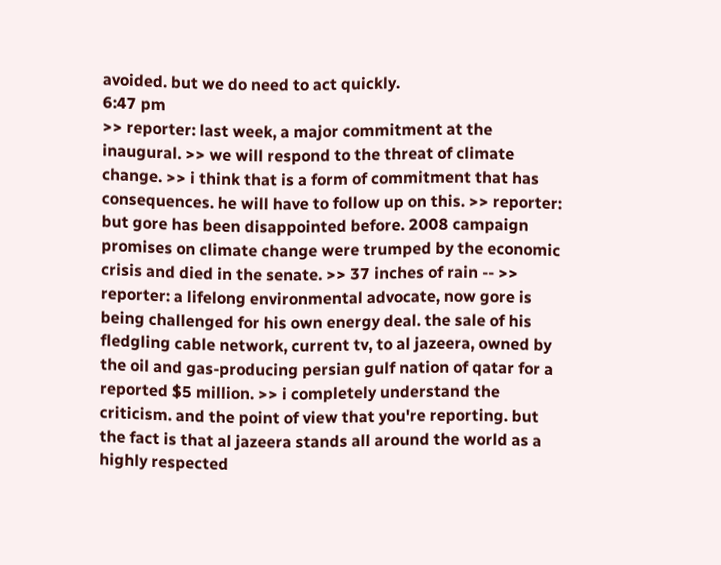avoided. but we do need to act quickly.
6:47 pm
>> reporter: last week, a major commitment at the inaugural. >> we will respond to the threat of climate change. >> i think that is a form of commitment that has consequences. he will have to follow up on this. >> reporter: but gore has been disappointed before. 2008 campaign promises on climate change were trumped by the economic crisis and died in the senate. >> 37 inches of rain -- >> reporter: a lifelong environmental advocate, now gore is being challenged for his own energy deal. the sale of his fledgling cable network, current tv, to al jazeera, owned by the oil and gas-producing persian gulf nation of qatar for a reported $5 million. >> i completely understand the criticism. and the point of view that you're reporting. but the fact is that al jazeera stands all around the world as a highly respected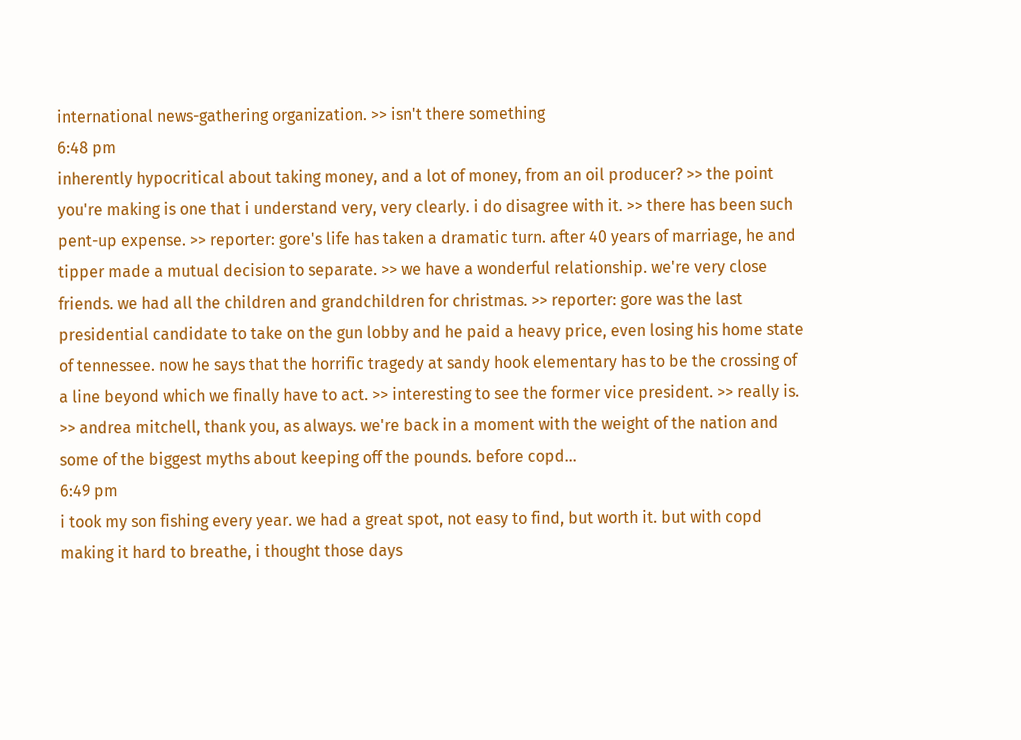international news-gathering organization. >> isn't there something
6:48 pm
inherently hypocritical about taking money, and a lot of money, from an oil producer? >> the point you're making is one that i understand very, very clearly. i do disagree with it. >> there has been such pent-up expense. >> reporter: gore's life has taken a dramatic turn. after 40 years of marriage, he and tipper made a mutual decision to separate. >> we have a wonderful relationship. we're very close friends. we had all the children and grandchildren for christmas. >> reporter: gore was the last presidential candidate to take on the gun lobby and he paid a heavy price, even losing his home state of tennessee. now he says that the horrific tragedy at sandy hook elementary has to be the crossing of a line beyond which we finally have to act. >> interesting to see the former vice president. >> really is. >> andrea mitchell, thank you, as always. we're back in a moment with the weight of the nation and some of the biggest myths about keeping off the pounds. before copd...
6:49 pm
i took my son fishing every year. we had a great spot, not easy to find, but worth it. but with copd making it hard to breathe, i thought those days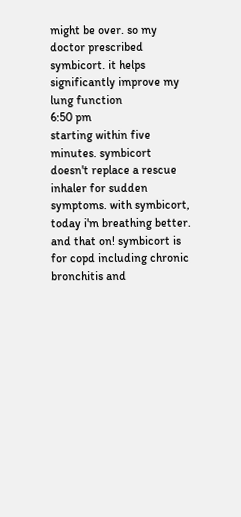might be over. so my doctor prescribed symbicort. it helps significantly improve my lung function
6:50 pm
starting within five minutes. symbicort doesn't replace a rescue inhaler for sudden symptoms. with symbicort, today i'm breathing better. and that on! symbicort is for copd including chronic bronchitis and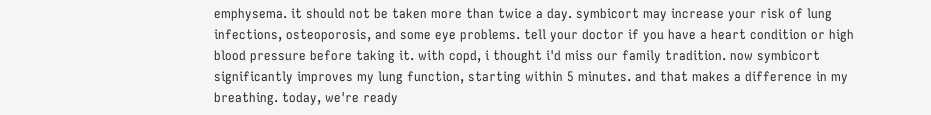emphysema. it should not be taken more than twice a day. symbicort may increase your risk of lung infections, osteoporosis, and some eye problems. tell your doctor if you have a heart condition or high blood pressure before taking it. with copd, i thought i'd miss our family tradition. now symbicort significantly improves my lung function, starting within 5 minutes. and that makes a difference in my breathing. today, we're ready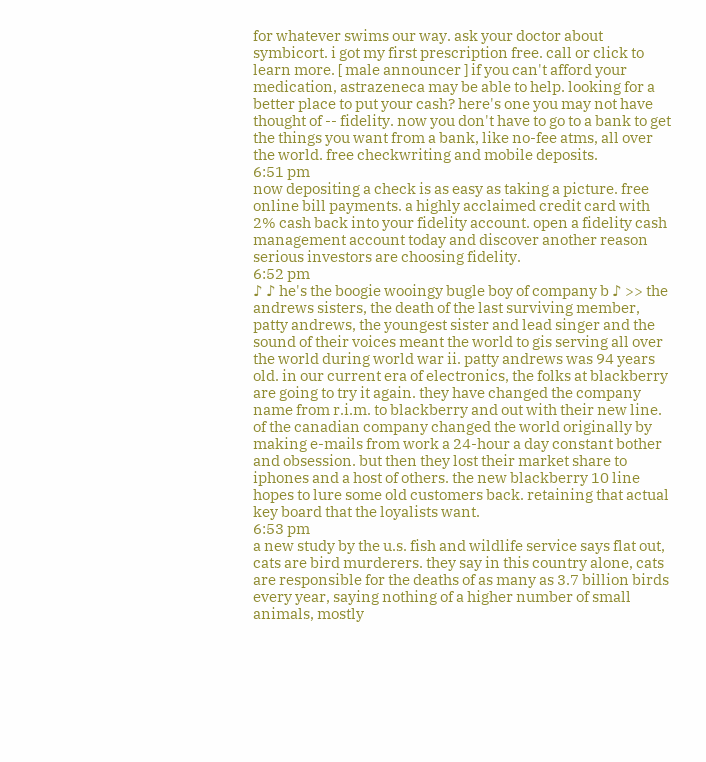for whatever swims our way. ask your doctor about symbicort. i got my first prescription free. call or click to learn more. [ male announcer ] if you can't afford your medication, astrazeneca may be able to help. looking for a better place to put your cash? here's one you may not have thought of -- fidelity. now you don't have to go to a bank to get the things you want from a bank, like no-fee atms, all over the world. free checkwriting and mobile deposits.
6:51 pm
now depositing a check is as easy as taking a picture. free online bill payments. a highly acclaimed credit card with 2% cash back into your fidelity account. open a fidelity cash management account today and discover another reason serious investors are choosing fidelity.
6:52 pm
♪ ♪ he's the boogie wooingy bugle boy of company b ♪ >> the andrews sisters, the death of the last surviving member, patty andrews, the youngest sister and lead singer and the sound of their voices meant the world to gis serving all over the world during world war ii. patty andrews was 94 years old. in our current era of electronics, the folks at blackberry are going to try it again. they have changed the company name from r.i.m. to blackberry and out with their new line. of the canadian company changed the world originally by making e-mails from work a 24-hour a day constant bother and obsession. but then they lost their market share to iphones and a host of others. the new blackberry 10 line hopes to lure some old customers back. retaining that actual key board that the loyalists want.
6:53 pm
a new study by the u.s. fish and wildlife service says flat out, cats are bird murderers. they say in this country alone, cats are responsible for the deaths of as many as 3.7 billion birds every year, saying nothing of a higher number of small animals, mostly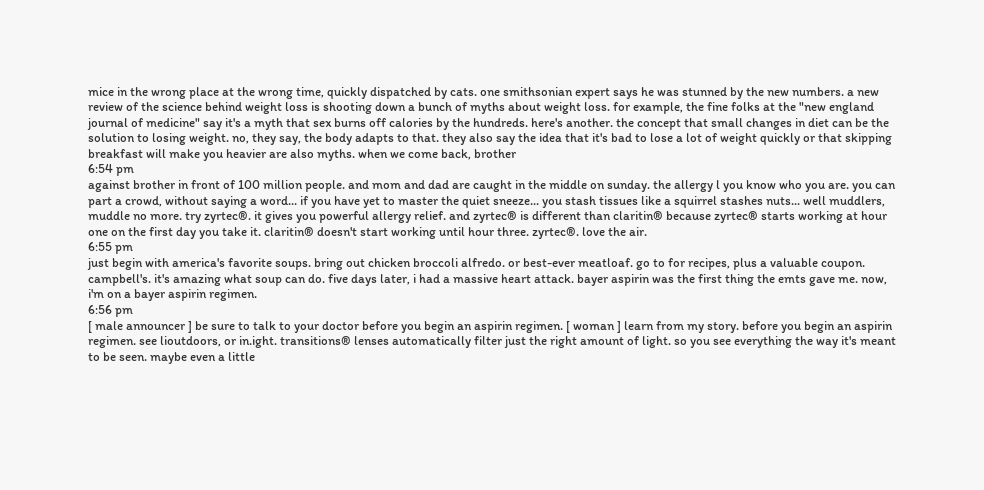mice in the wrong place at the wrong time, quickly dispatched by cats. one smithsonian expert says he was stunned by the new numbers. a new review of the science behind weight loss is shooting down a bunch of myths about weight loss. for example, the fine folks at the "new england journal of medicine" say it's a myth that sex burns off calories by the hundreds. here's another. the concept that small changes in diet can be the solution to losing weight. no, they say, the body adapts to that. they also say the idea that it's bad to lose a lot of weight quickly or that skipping breakfast will make you heavier are also myths. when we come back, brother
6:54 pm
against brother in front of 100 million people. and mom and dad are caught in the middle on sunday. the allergy l you know who you are. you can part a crowd, without saying a word... if you have yet to master the quiet sneeze... you stash tissues like a squirrel stashes nuts... well muddlers, muddle no more. try zyrtec®. it gives you powerful allergy relief. and zyrtec® is different than claritin® because zyrtec® starts working at hour one on the first day you take it. claritin® doesn't start working until hour three. zyrtec®. love the air.
6:55 pm
just begin with america's favorite soups. bring out chicken broccoli alfredo. or best-ever meatloaf. go to for recipes, plus a valuable coupon. campbell's. it's amazing what soup can do. five days later, i had a massive heart attack. bayer aspirin was the first thing the emts gave me. now, i'm on a bayer aspirin regimen.
6:56 pm
[ male announcer ] be sure to talk to your doctor before you begin an aspirin regimen. [ woman ] learn from my story. before you begin an aspirin regimen. see lioutdoors, or in.ight. transitions® lenses automatically filter just the right amount of light. so you see everything the way it's meant to be seen. maybe even a little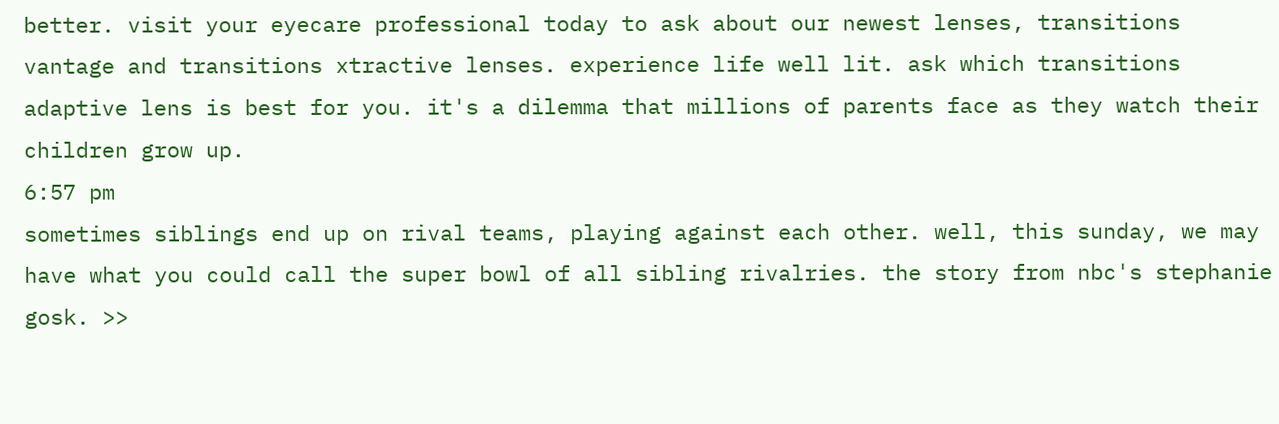better. visit your eyecare professional today to ask about our newest lenses, transitions vantage and transitions xtractive lenses. experience life well lit. ask which transitions adaptive lens is best for you. it's a dilemma that millions of parents face as they watch their children grow up.
6:57 pm
sometimes siblings end up on rival teams, playing against each other. well, this sunday, we may have what you could call the super bowl of all sibling rivalries. the story from nbc's stephanie gosk. >>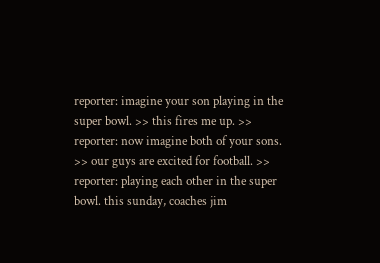reporter: imagine your son playing in the super bowl. >> this fires me up. >> reporter: now imagine both of your sons. >> our guys are excited for football. >> reporter: playing each other in the super bowl. this sunday, coaches jim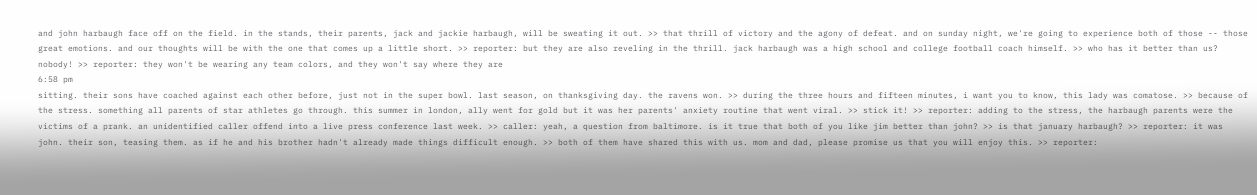and john harbaugh face off on the field. in the stands, their parents, jack and jackie harbaugh, will be sweating it out. >> that thrill of victory and the agony of defeat. and on sunday night, we're going to experience both of those -- those great emotions. and our thoughts will be with the one that comes up a little short. >> reporter: but they are also reveling in the thrill. jack harbaugh was a high school and college football coach himself. >> who has it better than us? nobody! >> reporter: they won't be wearing any team colors, and they won't say where they are
6:58 pm
sitting. their sons have coached against each other before, just not in the super bowl. last season, on thanksgiving day. the ravens won. >> during the three hours and fifteen minutes, i want you to know, this lady was comatose. >> because of the stress. something all parents of star athletes go through. this summer in london, ally went for gold but it was her parents' anxiety routine that went viral. >> stick it! >> reporter: adding to the stress, the harbaugh parents were the victims of a prank. an unidentified caller offend into a live press conference last week. >> caller: yeah, a question from baltimore. is it true that both of you like jim better than john? >> is that january harbaugh? >> reporter: it was john. their son, teasing them. as if he and his brother hadn't already made things difficult enough. >> both of them have shared this with us. mom and dad, please promise us that you will enjoy this. >> reporter: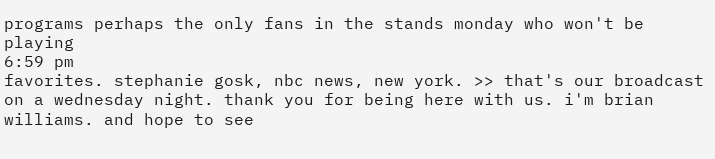programs perhaps the only fans in the stands monday who won't be playing
6:59 pm
favorites. stephanie gosk, nbc news, new york. >> that's our broadcast on a wednesday night. thank you for being here with us. i'm brian williams. and hope to see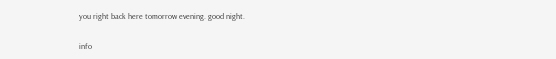you right back here tomorrow evening. good night.


info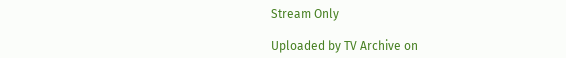Stream Only

Uploaded by TV Archive on